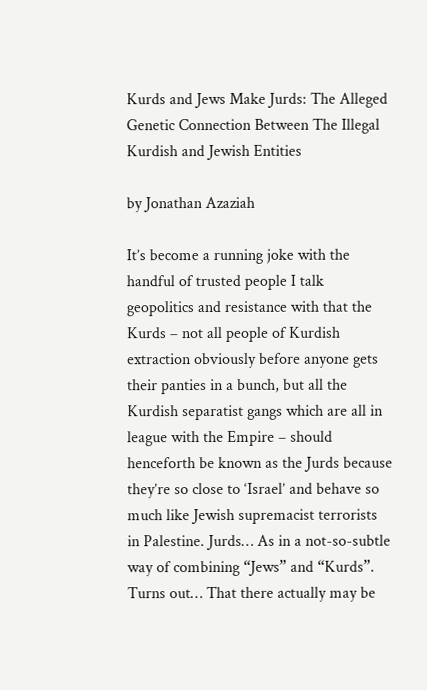Kurds and Jews Make Jurds: The Alleged Genetic Connection Between The Illegal Kurdish and Jewish Entities

by Jonathan Azaziah

It’s become a running joke with the handful of trusted people I talk geopolitics and resistance with that the Kurds – not all people of Kurdish extraction obviously before anyone gets their panties in a bunch, but all the Kurdish separatist gangs which are all in league with the Empire – should henceforth be known as the Jurds because they’re so close to ‘Israel’ and behave so much like Jewish supremacist terrorists in Palestine. Jurds… As in a not-so-subtle way of combining “Jews” and “Kurds”. Turns out… That there actually may be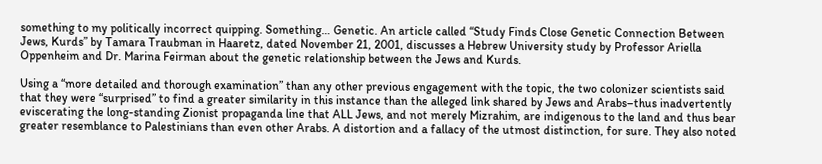something to my politically incorrect quipping. Something… Genetic. An article called “Study Finds Close Genetic Connection Between Jews, Kurds” by Tamara Traubman in Haaretz, dated November 21, 2001, discusses a Hebrew University study by Professor Ariella Oppenheim and Dr. Marina Feirman about the genetic relationship between the Jews and Kurds.

Using a “more detailed and thorough examination” than any other previous engagement with the topic, the two colonizer scientists said that they were “surprised” to find a greater similarity in this instance than the alleged link shared by Jews and Arabs–thus inadvertently eviscerating the long-standing Zionist propaganda line that ALL Jews, and not merely Mizrahim, are indigenous to the land and thus bear greater resemblance to Palestinians than even other Arabs. A distortion and a fallacy of the utmost distinction, for sure. They also noted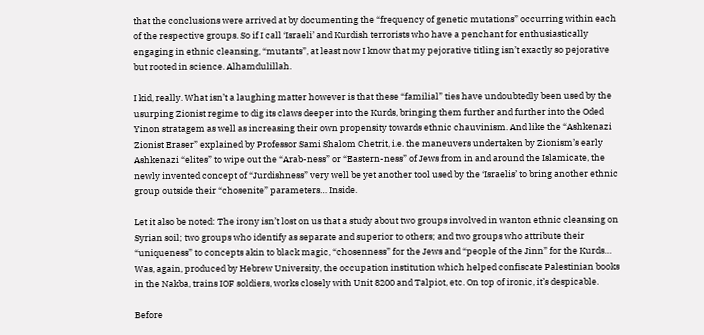that the conclusions were arrived at by documenting the “frequency of genetic mutations” occurring within each of the respective groups. So if I call ‘Israeli’ and Kurdish terrorists who have a penchant for enthusiastically engaging in ethnic cleansing, “mutants”, at least now I know that my pejorative titling isn’t exactly so pejorative but rooted in science. Alhamdulillah.

I kid, really. What isn’t a laughing matter however is that these “familial” ties have undoubtedly been used by the usurping Zionist regime to dig its claws deeper into the Kurds, bringing them further and further into the Oded Yinon stratagem as well as increasing their own propensity towards ethnic chauvinism. And like the “Ashkenazi Zionist Eraser” explained by Professor Sami Shalom Chetrit, i.e. the maneuvers undertaken by Zionism’s early Ashkenazi “elites” to wipe out the “Arab-ness” or “Eastern-ness” of Jews from in and around the Islamicate, the newly invented concept of “Jurdishness” very well be yet another tool used by the ‘Israelis’ to bring another ethnic group outside their “chosenite” parameters… Inside.

Let it also be noted: The irony isn’t lost on us that a study about two groups involved in wanton ethnic cleansing on Syrian soil; two groups who identify as separate and superior to others; and two groups who attribute their “uniqueness” to concepts akin to black magic, “chosenness” for the Jews and “people of the Jinn” for the Kurds… Was, again, produced by Hebrew University, the occupation institution which helped confiscate Palestinian books in the Nakba, trains IOF soldiers, works closely with Unit 8200 and Talpiot, etc. On top of ironic, it’s despicable.

Before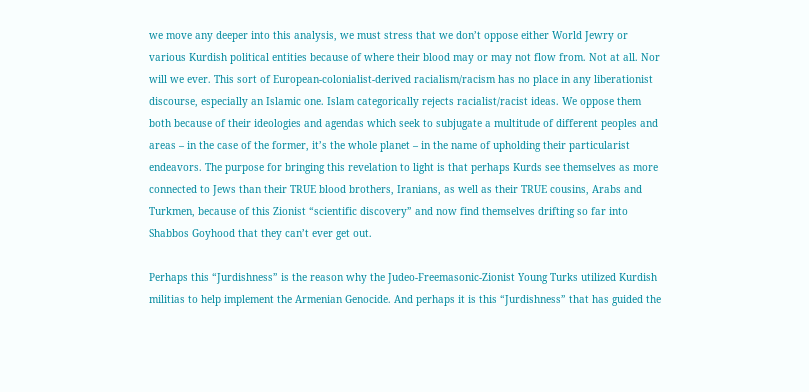we move any deeper into this analysis, we must stress that we don’t oppose either World Jewry or various Kurdish political entities because of where their blood may or may not flow from. Not at all. Nor will we ever. This sort of European-colonialist-derived racialism/racism has no place in any liberationist discourse, especially an Islamic one. Islam categorically rejects racialist/racist ideas. We oppose them both because of their ideologies and agendas which seek to subjugate a multitude of different peoples and areas – in the case of the former, it’s the whole planet – in the name of upholding their particularist endeavors. The purpose for bringing this revelation to light is that perhaps Kurds see themselves as more connected to Jews than their TRUE blood brothers, Iranians, as well as their TRUE cousins, Arabs and Turkmen, because of this Zionist “scientific discovery” and now find themselves drifting so far into Shabbos Goyhood that they can’t ever get out.

Perhaps this “Jurdishness” is the reason why the Judeo-Freemasonic-Zionist Young Turks utilized Kurdish militias to help implement the Armenian Genocide. And perhaps it is this “Jurdishness” that has guided the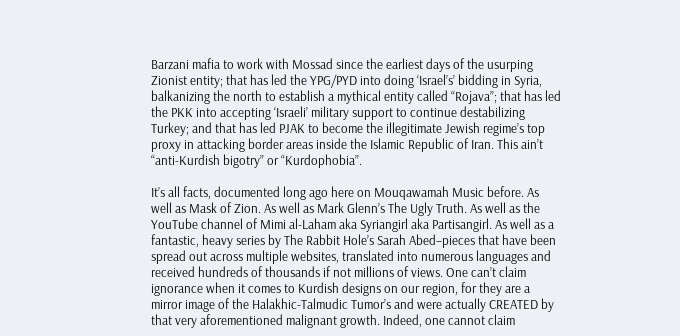Barzani mafia to work with Mossad since the earliest days of the usurping Zionist entity; that has led the YPG/PYD into doing ‘Israel’s’ bidding in Syria, balkanizing the north to establish a mythical entity called “Rojava”; that has led the PKK into accepting ‘Israeli’ military support to continue destabilizing Turkey; and that has led PJAK to become the illegitimate Jewish regime’s top proxy in attacking border areas inside the Islamic Republic of Iran. This ain’t “anti-Kurdish bigotry” or “Kurdophobia”.

It’s all facts, documented long ago here on Mouqawamah Music before. As well as Mask of Zion. As well as Mark Glenn’s The Ugly Truth. As well as the YouTube channel of Mimi al-Laham aka Syriangirl aka Partisangirl. As well as a fantastic, heavy series by The Rabbit Hole’s Sarah Abed–pieces that have been spread out across multiple websites, translated into numerous languages and received hundreds of thousands if not millions of views. One can’t claim ignorance when it comes to Kurdish designs on our region, for they are a mirror image of the Halakhic-Talmudic Tumor’s and were actually CREATED by that very aforementioned malignant growth. Indeed, one cannot claim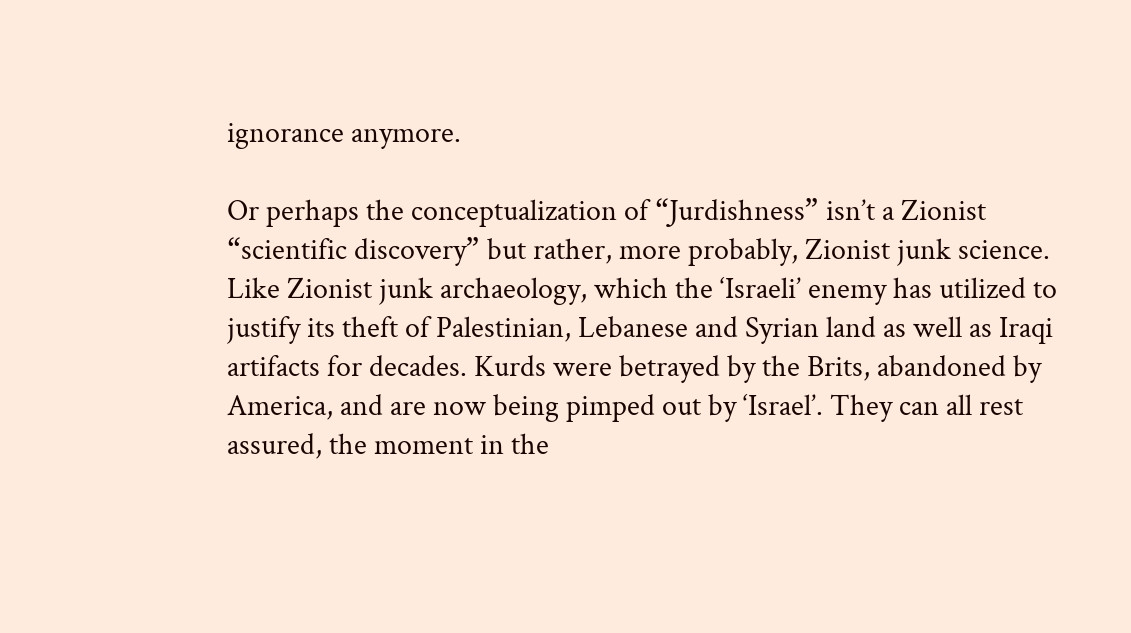ignorance anymore.

Or perhaps the conceptualization of “Jurdishness” isn’t a Zionist “scientific discovery” but rather, more probably, Zionist junk science. Like Zionist junk archaeology, which the ‘Israeli’ enemy has utilized to justify its theft of Palestinian, Lebanese and Syrian land as well as Iraqi artifacts for decades. Kurds were betrayed by the Brits, abandoned by America, and are now being pimped out by ‘Israel’. They can all rest assured, the moment in the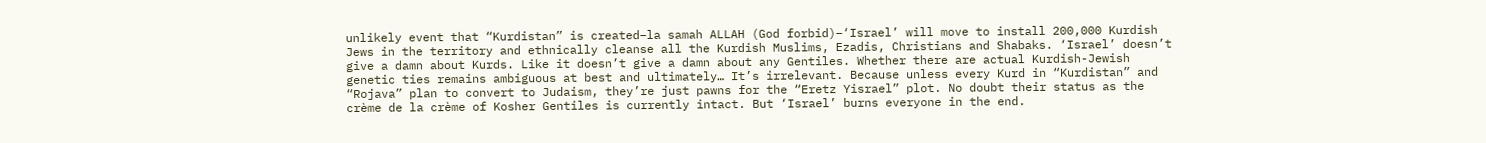unlikely event that “Kurdistan” is created–la samah ALLAH (God forbid)–‘Israel’ will move to install 200,000 Kurdish Jews in the territory and ethnically cleanse all the Kurdish Muslims, Ezadis, Christians and Shabaks. ‘Israel’ doesn’t give a damn about Kurds. Like it doesn’t give a damn about any Gentiles. Whether there are actual Kurdish-Jewish genetic ties remains ambiguous at best and ultimately… It’s irrelevant. Because unless every Kurd in “Kurdistan” and “Rojava” plan to convert to Judaism, they’re just pawns for the “Eretz Yisrael” plot. No doubt their status as the crème de la crème of Kosher Gentiles is currently intact. But ‘Israel’ burns everyone in the end.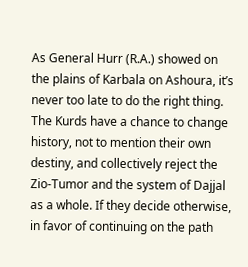As General Hurr (R.A.) showed on the plains of Karbala on Ashoura, it’s never too late to do the right thing. The Kurds have a chance to change history, not to mention their own destiny, and collectively reject the Zio-Tumor and the system of Dajjal as a whole. If they decide otherwise, in favor of continuing on the path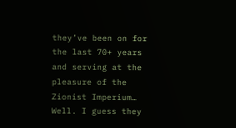they’ve been on for the last 70+ years and serving at the pleasure of the Zionist Imperium… Well. I guess they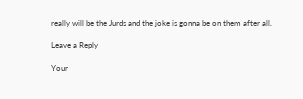really will be the Jurds and the joke is gonna be on them after all.

Leave a Reply

Your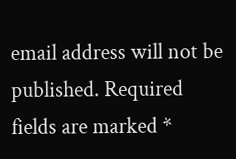email address will not be published. Required fields are marked *